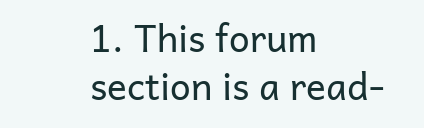1. This forum section is a read-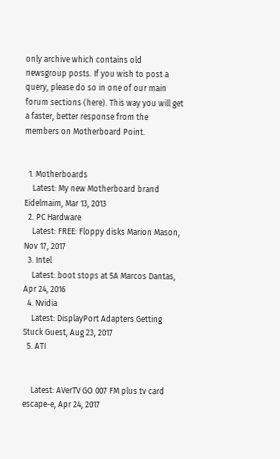only archive which contains old newsgroup posts. If you wish to post a query, please do so in one of our main forum sections (here). This way you will get a faster, better response from the members on Motherboard Point.


  1. Motherboards
    Latest: My new Motherboard brand Eidelmaim, Mar 13, 2013
  2. PC Hardware
    Latest: FREE: Floppy disks Marion Mason, Nov 17, 2017
  3. Intel
    Latest: boot stops at 5A Marcos Dantas, Apr 24, 2016
  4. Nvidia
    Latest: DisplayPort Adapters Getting Stuck Guest, Aug 23, 2017
  5. ATI


    Latest: AVerTV GO 007 FM plus tv card escape-e, Apr 24, 2017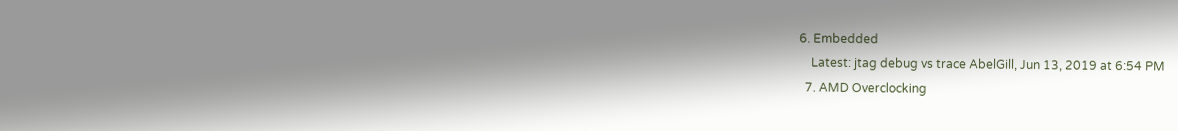6. Embedded
    Latest: jtag debug vs trace AbelGill, Jun 13, 2019 at 6:54 PM
  7. AMD Overclocking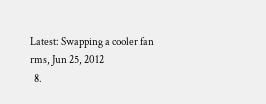Latest: Swapping a cooler fan rms, Jun 25, 2012
  8.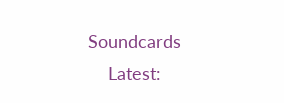Soundcards
    Latest: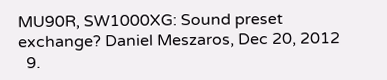MU90R, SW1000XG: Sound preset exchange? Daniel Meszaros, Dec 20, 2012
  9.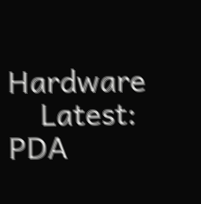Hardware
    Latest: PDA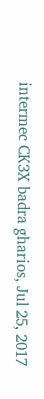intermec CK3X badra gharios, Jul 25, 2017